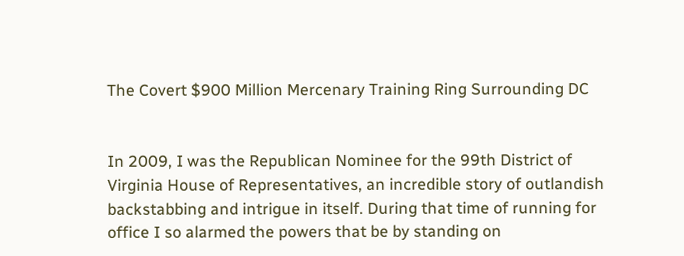The Covert $900 Million Mercenary Training Ring Surrounding DC


In 2009, I was the Republican Nominee for the 99th District of Virginia House of Representatives, an incredible story of outlandish backstabbing and intrigue in itself. During that time of running for office I so alarmed the powers that be by standing on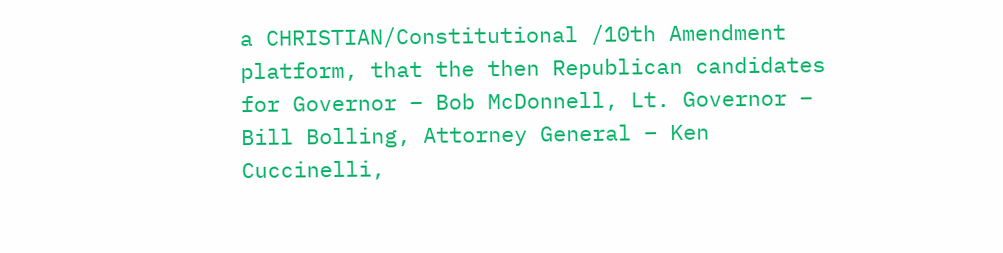a CHRISTIAN/Constitutional /10th Amendment platform, that the then Republican candidates for Governor – Bob McDonnell, Lt. Governor – Bill Bolling, Attorney General – Ken Cuccinelli,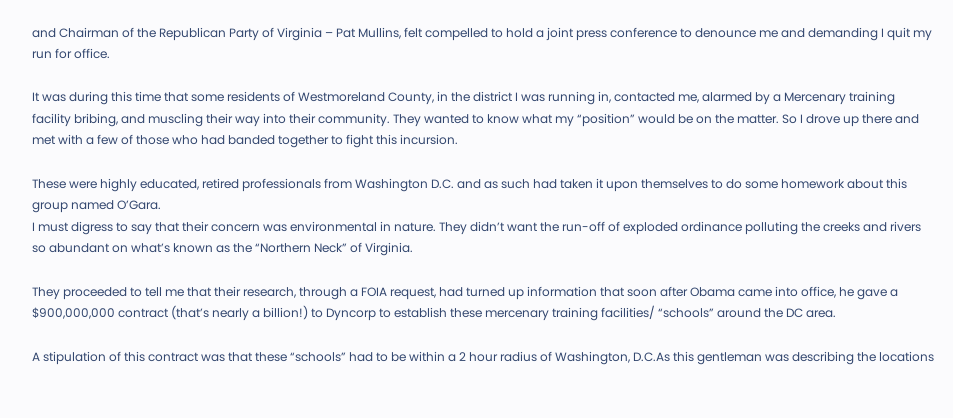and Chairman of the Republican Party of Virginia – Pat Mullins, felt compelled to hold a joint press conference to denounce me and demanding I quit my run for office.

It was during this time that some residents of Westmoreland County, in the district I was running in, contacted me, alarmed by a Mercenary training facility bribing, and muscling their way into their community. They wanted to know what my “position” would be on the matter. So I drove up there and met with a few of those who had banded together to fight this incursion.

These were highly educated, retired professionals from Washington D.C. and as such had taken it upon themselves to do some homework about this group named O’Gara.
I must digress to say that their concern was environmental in nature. They didn’t want the run-off of exploded ordinance polluting the creeks and rivers so abundant on what’s known as the “Northern Neck” of Virginia.

They proceeded to tell me that their research, through a FOIA request, had turned up information that soon after Obama came into office, he gave a $900,000,000 contract (that’s nearly a billion!) to Dyncorp to establish these mercenary training facilities/ “schools” around the DC area.

A stipulation of this contract was that these “schools” had to be within a 2 hour radius of Washington, D.C.As this gentleman was describing the locations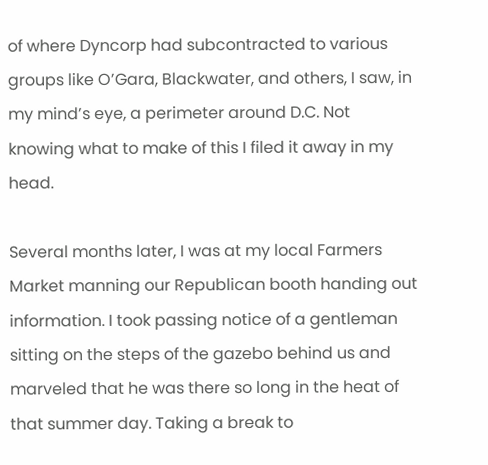of where Dyncorp had subcontracted to various groups like O’Gara, Blackwater, and others, I saw, in my mind’s eye, a perimeter around D.C. Not knowing what to make of this I filed it away in my head.

Several months later, I was at my local Farmers Market manning our Republican booth handing out information. I took passing notice of a gentleman sitting on the steps of the gazebo behind us and marveled that he was there so long in the heat of that summer day. Taking a break to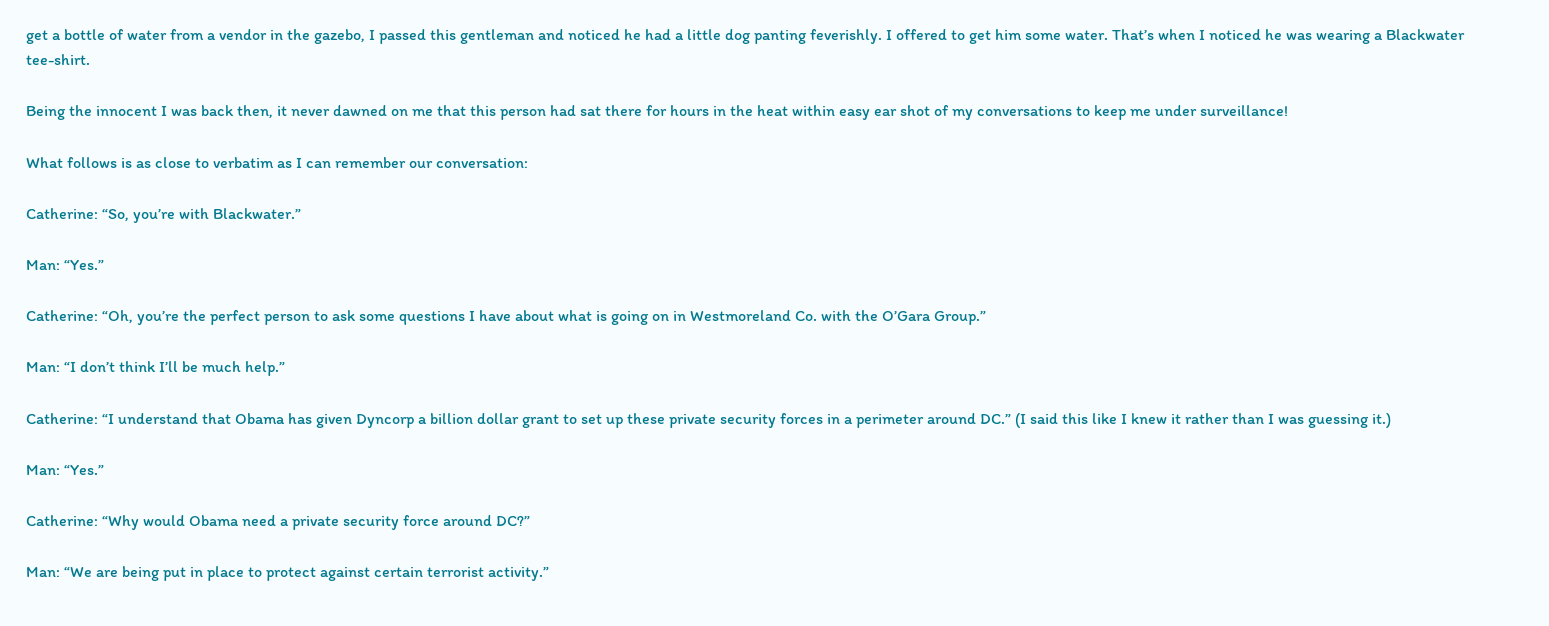get a bottle of water from a vendor in the gazebo, I passed this gentleman and noticed he had a little dog panting feverishly. I offered to get him some water. That’s when I noticed he was wearing a Blackwater tee-shirt.

Being the innocent I was back then, it never dawned on me that this person had sat there for hours in the heat within easy ear shot of my conversations to keep me under surveillance!

What follows is as close to verbatim as I can remember our conversation:

Catherine: “So, you’re with Blackwater.”

Man: “Yes.”

Catherine: “Oh, you’re the perfect person to ask some questions I have about what is going on in Westmoreland Co. with the O’Gara Group.”

Man: “I don’t think I’ll be much help.”

Catherine: “I understand that Obama has given Dyncorp a billion dollar grant to set up these private security forces in a perimeter around DC.” (I said this like I knew it rather than I was guessing it.)

Man: “Yes.”

Catherine: “Why would Obama need a private security force around DC?”

Man: “We are being put in place to protect against certain terrorist activity.”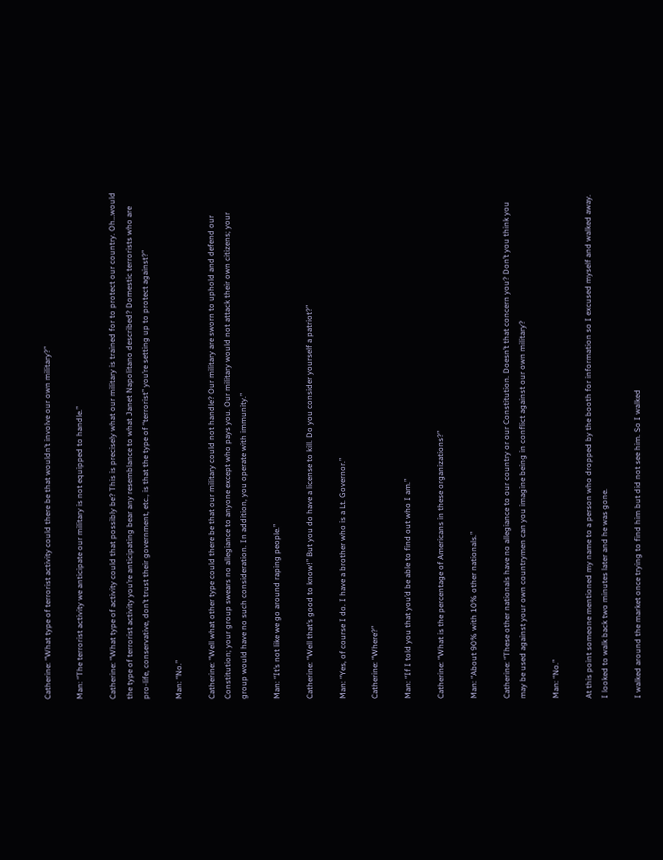Catherine: “What type of terrorist activity could there be that wouldn’t involve our own military?”

Man: “The terrorist activity we anticipate our military is not equipped to handle.”

Catherine: “What type of activity could that possibly be? This is precisely what our military is trained for to protect our country. Oh…would the type of terrorist activity you’re anticipating bear any resemblance to what Janet Napolitano described? Domestic terrorists who are pro-life, conservative, don’t trust their government, etc., is that the type of “terrorist” you’re setting up to protect against?”

Man: “No.”

Catherine: “Well what other type could there be that our military could not handle? Our military are sworn to uphold and defend our Constitution; your group swears no allegiance to anyone except who pays you. Our military would not attack their own citizens; your group would have no such consideration. In addition, you operate with immunity.”

Man: “It’s not like we go around raping people.”

Catherine: “Well that’s good to know!” But you do have a license to kill. Do you consider yourself a patriot?”

Man: “Yes, of course I do. I have a brother who is a Lt. Governor.”

Catherine: “Where?”

Man: “If I told you that you’d be able to find out who I am.”

Catherine: “What is the percentage of Americans in these organizations?”

Man: “About 90% with 10% other nationals.”

Catherine: “These other nationals have no allegiance to our country or our Constitution. Doesn’t that concern you? Don’t you think you may be used against your own countrymen can you imagine being in conflict against our own military?

Man: “No.”

At this point someone mentioned my name to a person who dropped by the booth for information so I excused myself and walked away. I looked to walk back two minutes later and he was gone.

I walked around the market once trying to find him but did not see him. So I walked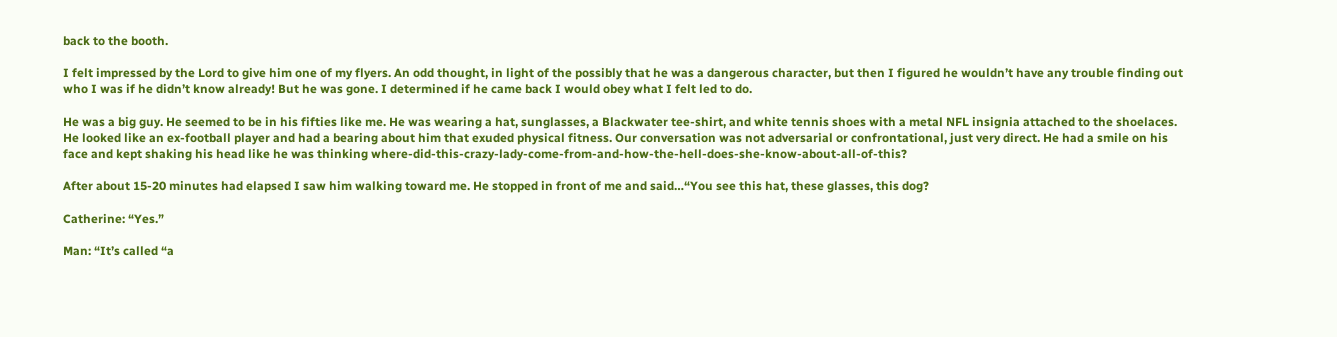back to the booth.

I felt impressed by the Lord to give him one of my flyers. An odd thought, in light of the possibly that he was a dangerous character, but then I figured he wouldn’t have any trouble finding out who I was if he didn’t know already! But he was gone. I determined if he came back I would obey what I felt led to do.

He was a big guy. He seemed to be in his fifties like me. He was wearing a hat, sunglasses, a Blackwater tee-shirt, and white tennis shoes with a metal NFL insignia attached to the shoelaces. He looked like an ex-football player and had a bearing about him that exuded physical fitness. Our conversation was not adversarial or confrontational, just very direct. He had a smile on his face and kept shaking his head like he was thinking where-did-this-crazy-lady-come-from-and-how-the-hell-does-she-know-about-all-of-this?

After about 15-20 minutes had elapsed I saw him walking toward me. He stopped in front of me and said…“You see this hat, these glasses, this dog?

Catherine: “Yes.”

Man: “It’s called “a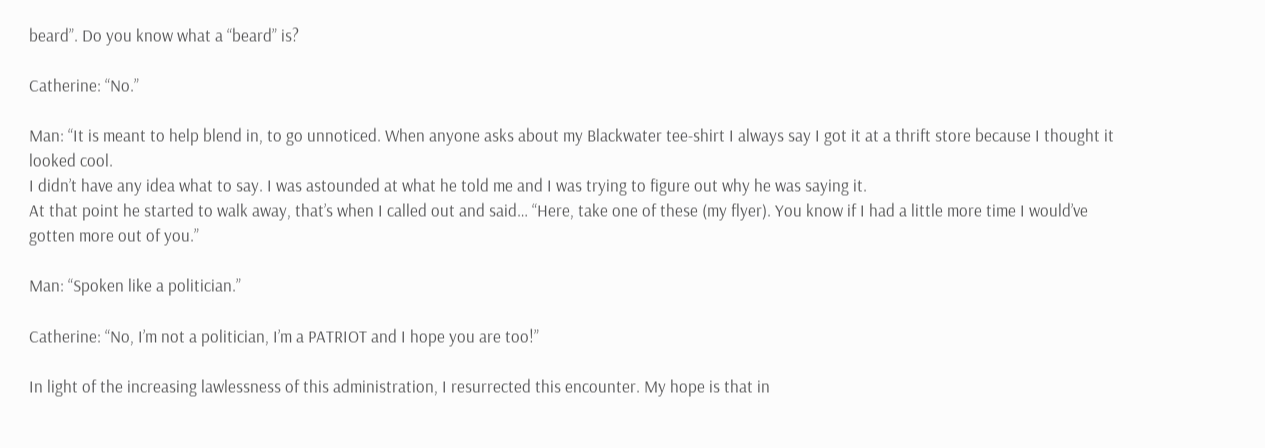beard”. Do you know what a “beard” is?

Catherine: “No.”

Man: “It is meant to help blend in, to go unnoticed. When anyone asks about my Blackwater tee-shirt I always say I got it at a thrift store because I thought it looked cool.
I didn’t have any idea what to say. I was astounded at what he told me and I was trying to figure out why he was saying it.
At that point he started to walk away, that’s when I called out and said… “Here, take one of these (my flyer). You know if I had a little more time I would’ve gotten more out of you.”

Man: “Spoken like a politician.”

Catherine: “No, I’m not a politician, I’m a PATRIOT and I hope you are too!”

In light of the increasing lawlessness of this administration, I resurrected this encounter. My hope is that in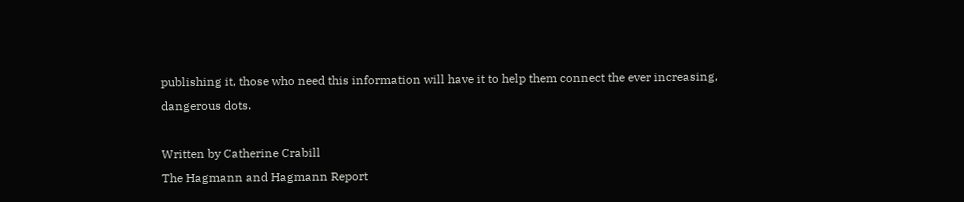publishing it, those who need this information will have it to help them connect the ever increasing, dangerous dots.

Written by Catherine Crabill
The Hagmann and Hagmann Report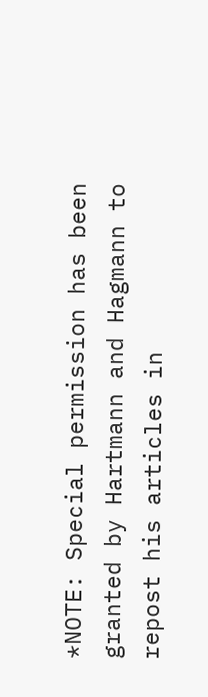*NOTE: Special permission has been granted by Hartmann and Hagmann to repost his articles in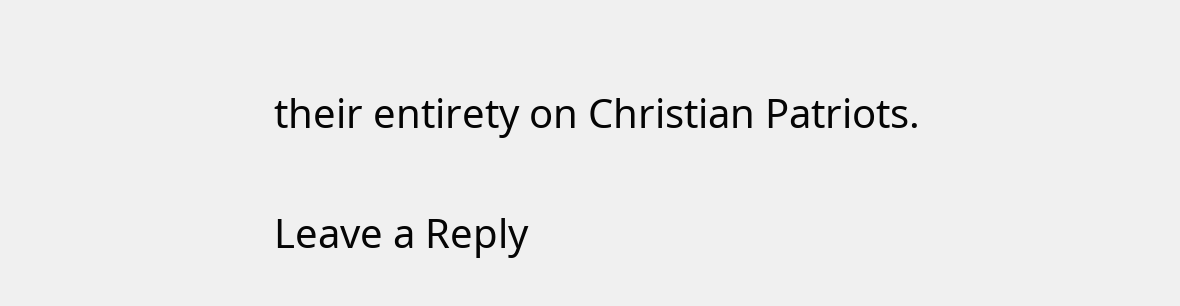their entirety on Christian Patriots.

Leave a Reply